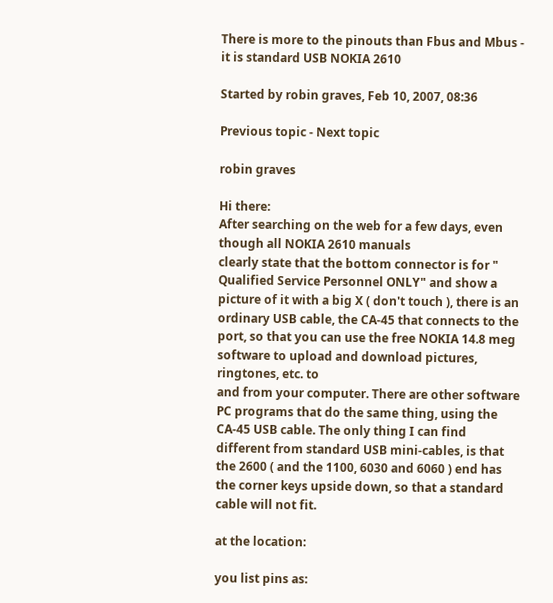There is more to the pinouts than Fbus and Mbus - it is standard USB NOKIA 2610

Started by robin graves, Feb 10, 2007, 08:36

Previous topic - Next topic

robin graves

Hi there:
After searching on the web for a few days, even though all NOKIA 2610 manuals
clearly state that the bottom connector is for " Qualified Service Personnel ONLY" and show a picture of it with a big X ( don't touch ), there is an ordinary USB cable, the CA-45 that connects to the port, so that you can use the free NOKIA 14.8 meg software to upload and download pictures, ringtones, etc. to
and from your computer. There are other software PC programs that do the same thing, using the CA-45 USB cable. The only thing I can find different from standard USB mini-cables, is that the 2600 ( and the 1100, 6030 and 6060 ) end has the corner keys upside down, so that a standard cable will not fit.

at the location:

you list pins as: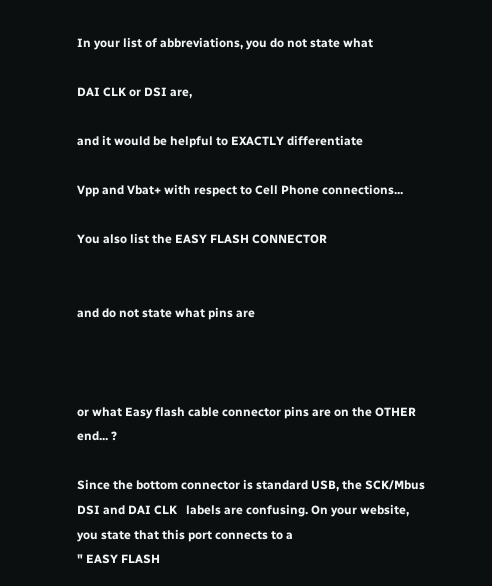In your list of abbreviations, you do not state what

DAI CLK or DSI are,

and it would be helpful to EXACTLY differentiate

Vpp and Vbat+ with respect to Cell Phone connections...

You also list the EASY FLASH CONNECTOR


and do not state what pins are



or what Easy flash cable connector pins are on the OTHER end... ?

Since the bottom connector is standard USB, the SCK/Mbus DSI and DAI CLK   labels are confusing. On your website, you state that this port connects to a
" EASY FLASH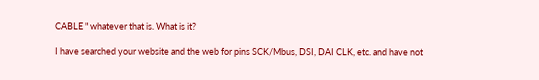CABLE " whatever that is. What is it?

I have searched your website and the web for pins SCK/Mbus, DSI, DAI CLK, etc. and have not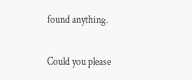found anything.

Could you please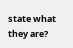state what they are?